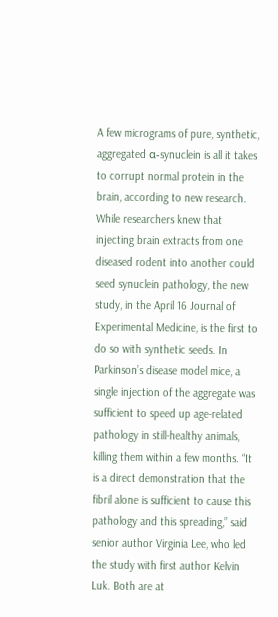A few micrograms of pure, synthetic, aggregated α-synuclein is all it takes to corrupt normal protein in the brain, according to new research. While researchers knew that injecting brain extracts from one diseased rodent into another could seed synuclein pathology, the new study, in the April 16 Journal of Experimental Medicine, is the first to do so with synthetic seeds. In Parkinson’s disease model mice, a single injection of the aggregate was sufficient to speed up age-related pathology in still-healthy animals, killing them within a few months. “It is a direct demonstration that the fibril alone is sufficient to cause this pathology and this spreading,” said senior author Virginia Lee, who led the study with first author Kelvin Luk. Both are at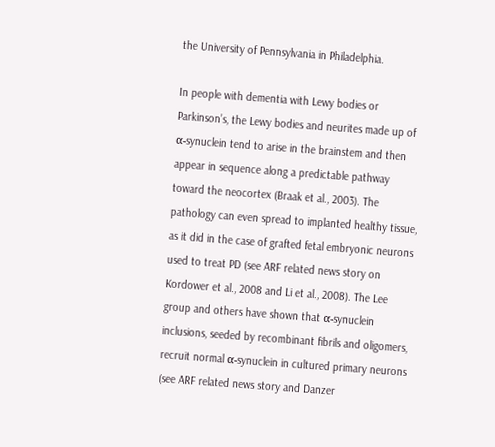the University of Pennsylvania in Philadelphia.

In people with dementia with Lewy bodies or Parkinson’s, the Lewy bodies and neurites made up of α-synuclein tend to arise in the brainstem and then appear in sequence along a predictable pathway toward the neocortex (Braak et al., 2003). The pathology can even spread to implanted healthy tissue, as it did in the case of grafted fetal embryonic neurons used to treat PD (see ARF related news story on Kordower et al., 2008 and Li et al., 2008). The Lee group and others have shown that α-synuclein inclusions, seeded by recombinant fibrils and oligomers, recruit normal α-synuclein in cultured primary neurons (see ARF related news story and Danzer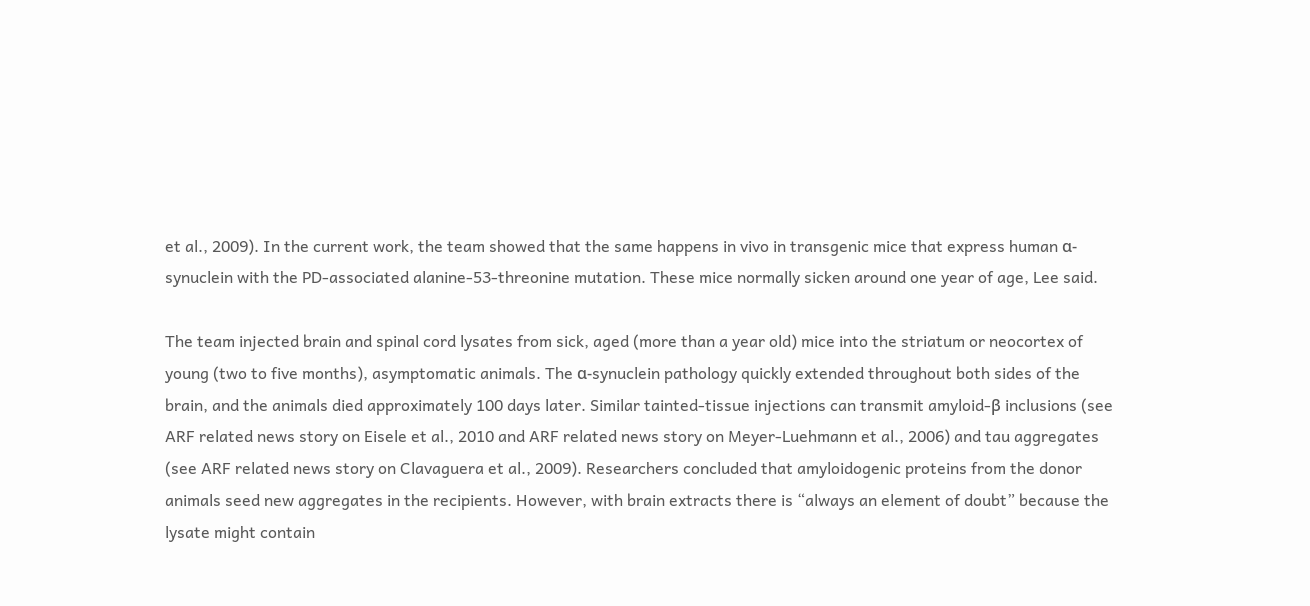et al., 2009). In the current work, the team showed that the same happens in vivo in transgenic mice that express human α-synuclein with the PD-associated alanine-53-threonine mutation. These mice normally sicken around one year of age, Lee said.

The team injected brain and spinal cord lysates from sick, aged (more than a year old) mice into the striatum or neocortex of young (two to five months), asymptomatic animals. The α-synuclein pathology quickly extended throughout both sides of the brain, and the animals died approximately 100 days later. Similar tainted-tissue injections can transmit amyloid-β inclusions (see ARF related news story on Eisele et al., 2010 and ARF related news story on Meyer-Luehmann et al., 2006) and tau aggregates (see ARF related news story on Clavaguera et al., 2009). Researchers concluded that amyloidogenic proteins from the donor animals seed new aggregates in the recipients. However, with brain extracts there is “always an element of doubt” because the lysate might contain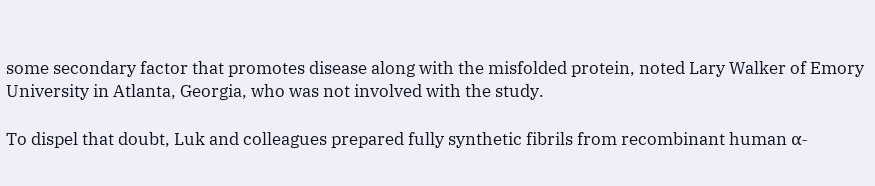some secondary factor that promotes disease along with the misfolded protein, noted Lary Walker of Emory University in Atlanta, Georgia, who was not involved with the study.

To dispel that doubt, Luk and colleagues prepared fully synthetic fibrils from recombinant human α-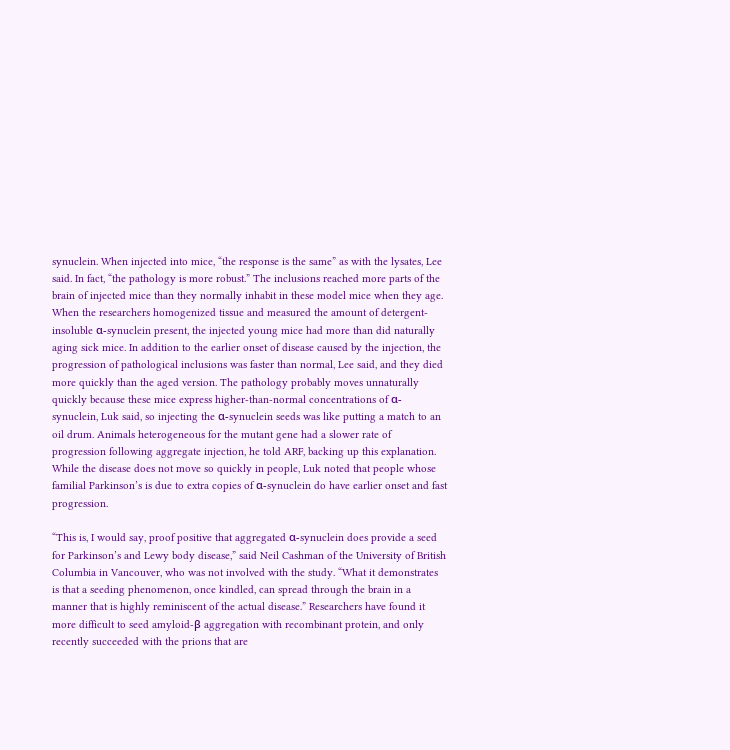synuclein. When injected into mice, “the response is the same” as with the lysates, Lee said. In fact, “the pathology is more robust.” The inclusions reached more parts of the brain of injected mice than they normally inhabit in these model mice when they age. When the researchers homogenized tissue and measured the amount of detergent-insoluble α-synuclein present, the injected young mice had more than did naturally aging sick mice. In addition to the earlier onset of disease caused by the injection, the progression of pathological inclusions was faster than normal, Lee said, and they died more quickly than the aged version. The pathology probably moves unnaturally quickly because these mice express higher-than-normal concentrations of α-synuclein, Luk said, so injecting the α-synuclein seeds was like putting a match to an oil drum. Animals heterogeneous for the mutant gene had a slower rate of progression following aggregate injection, he told ARF, backing up this explanation. While the disease does not move so quickly in people, Luk noted that people whose familial Parkinson’s is due to extra copies of α-synuclein do have earlier onset and fast progression.

“This is, I would say, proof positive that aggregated α-synuclein does provide a seed for Parkinson’s and Lewy body disease,” said Neil Cashman of the University of British Columbia in Vancouver, who was not involved with the study. “What it demonstrates is that a seeding phenomenon, once kindled, can spread through the brain in a manner that is highly reminiscent of the actual disease.” Researchers have found it more difficult to seed amyloid-β aggregation with recombinant protein, and only recently succeeded with the prions that are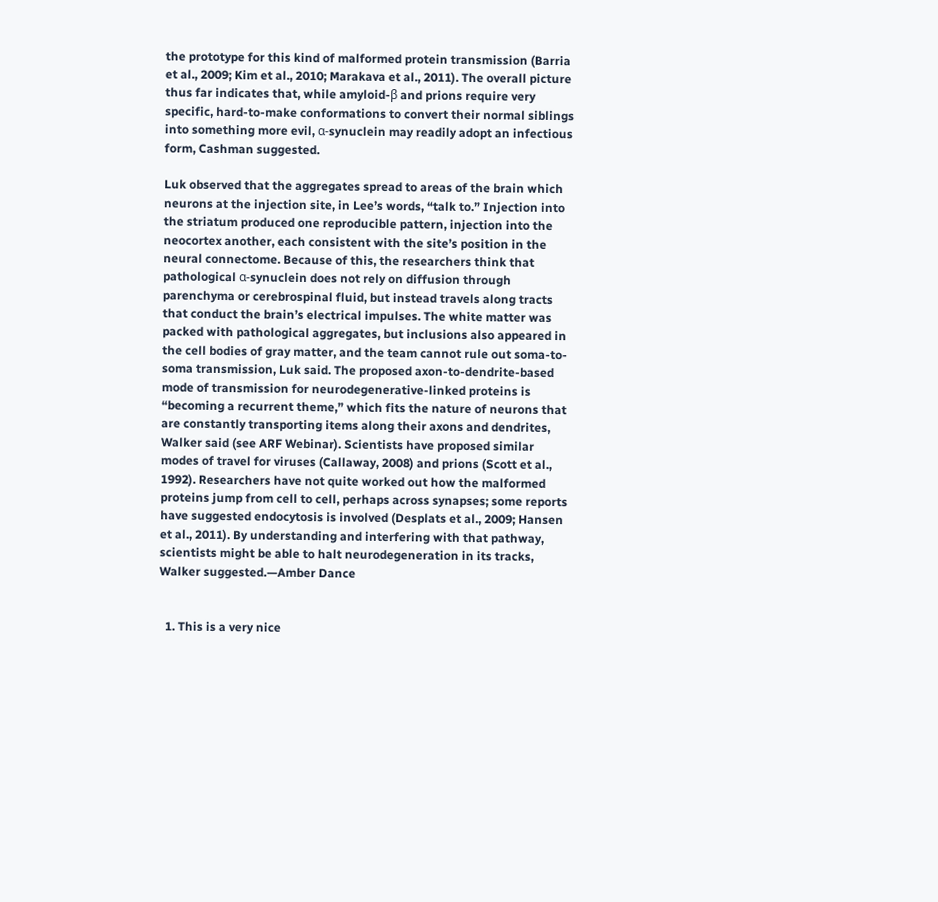the prototype for this kind of malformed protein transmission (Barria et al., 2009; Kim et al., 2010; Marakava et al., 2011). The overall picture thus far indicates that, while amyloid-β and prions require very specific, hard-to-make conformations to convert their normal siblings into something more evil, α-synuclein may readily adopt an infectious form, Cashman suggested.

Luk observed that the aggregates spread to areas of the brain which neurons at the injection site, in Lee’s words, “talk to.” Injection into the striatum produced one reproducible pattern, injection into the neocortex another, each consistent with the site’s position in the neural connectome. Because of this, the researchers think that pathological α-synuclein does not rely on diffusion through parenchyma or cerebrospinal fluid, but instead travels along tracts that conduct the brain’s electrical impulses. The white matter was packed with pathological aggregates, but inclusions also appeared in the cell bodies of gray matter, and the team cannot rule out soma-to-soma transmission, Luk said. The proposed axon-to-dendrite-based mode of transmission for neurodegenerative-linked proteins is “becoming a recurrent theme,” which fits the nature of neurons that are constantly transporting items along their axons and dendrites, Walker said (see ARF Webinar). Scientists have proposed similar modes of travel for viruses (Callaway, 2008) and prions (Scott et al., 1992). Researchers have not quite worked out how the malformed proteins jump from cell to cell, perhaps across synapses; some reports have suggested endocytosis is involved (Desplats et al., 2009; Hansen et al., 2011). By understanding and interfering with that pathway, scientists might be able to halt neurodegeneration in its tracks, Walker suggested.—Amber Dance


  1. This is a very nice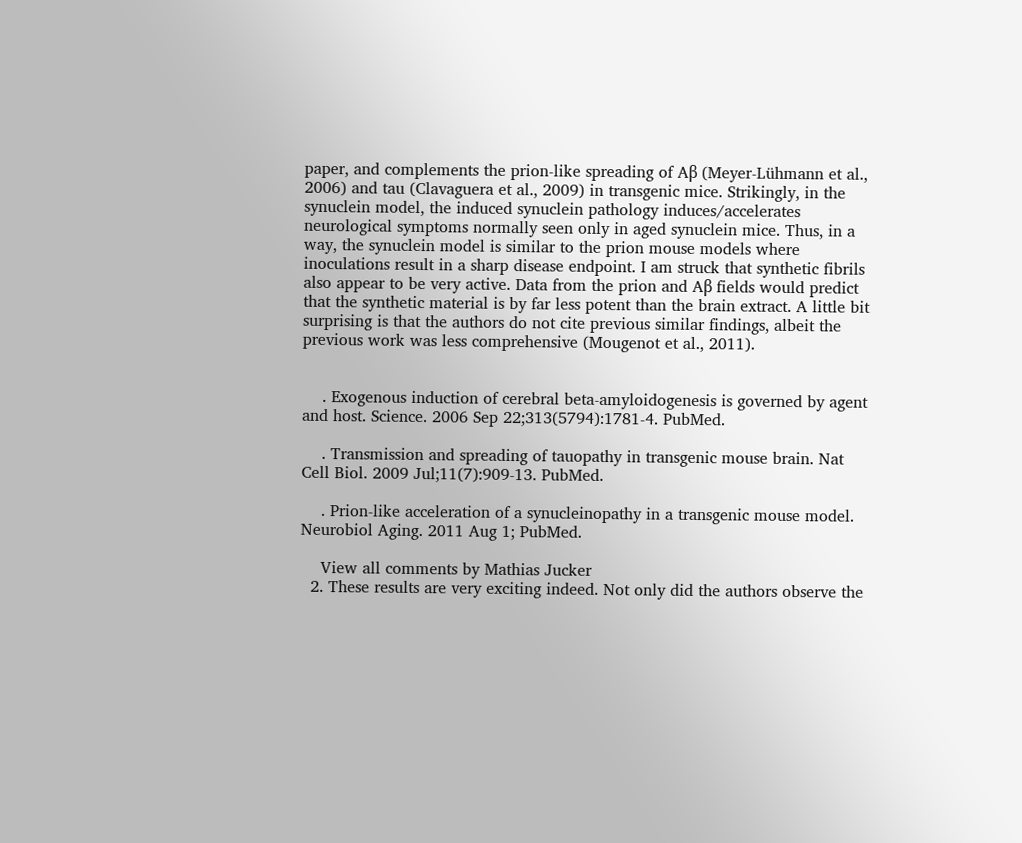paper, and complements the prion-like spreading of Aβ (Meyer-Lühmann et al., 2006) and tau (Clavaguera et al., 2009) in transgenic mice. Strikingly, in the synuclein model, the induced synuclein pathology induces/accelerates neurological symptoms normally seen only in aged synuclein mice. Thus, in a way, the synuclein model is similar to the prion mouse models where inoculations result in a sharp disease endpoint. I am struck that synthetic fibrils also appear to be very active. Data from the prion and Aβ fields would predict that the synthetic material is by far less potent than the brain extract. A little bit surprising is that the authors do not cite previous similar findings, albeit the previous work was less comprehensive (Mougenot et al., 2011).


    . Exogenous induction of cerebral beta-amyloidogenesis is governed by agent and host. Science. 2006 Sep 22;313(5794):1781-4. PubMed.

    . Transmission and spreading of tauopathy in transgenic mouse brain. Nat Cell Biol. 2009 Jul;11(7):909-13. PubMed.

    . Prion-like acceleration of a synucleinopathy in a transgenic mouse model. Neurobiol Aging. 2011 Aug 1; PubMed.

    View all comments by Mathias Jucker
  2. These results are very exciting indeed. Not only did the authors observe the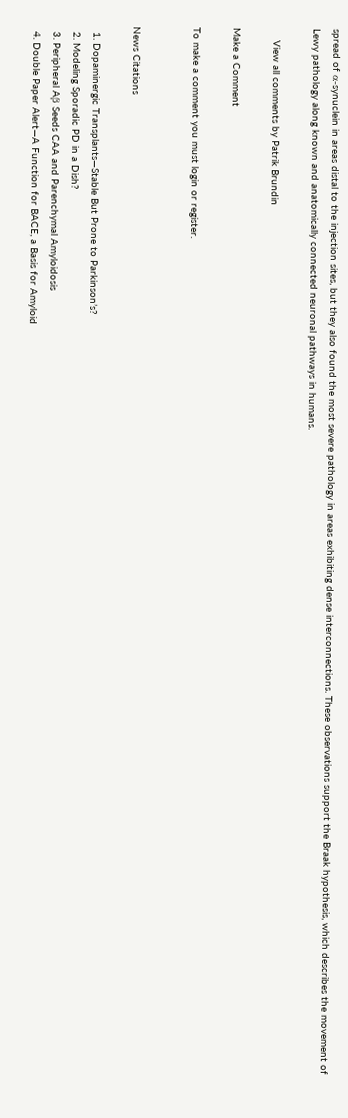spread of α-synuclein in areas distal to the injection sites, but they also found the most severe pathology in areas exhibiting dense interconnections. These observations support the Braak hypothesis, which describes the movement of Lewy pathology along known and anatomically connected neuronal pathways in humans.

    View all comments by Patrik Brundin

Make a Comment

To make a comment you must login or register.


News Citations

  1. Dopaminergic Transplants—Stable But Prone to Parkinson’s?
  2. Modeling Sporadic PD in a Dish?
  3. Peripheral Aβ Seeds CAA and Parenchymal Amyloidosis
  4. Double Paper Alert—A Function for BACE, a Basis for Amyloid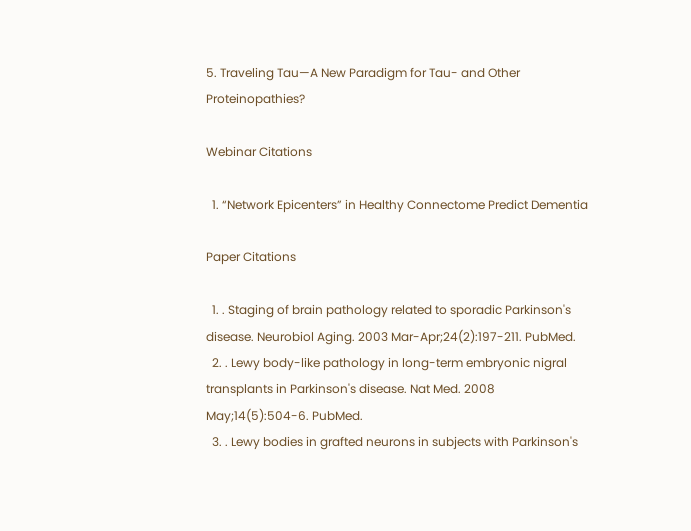5. Traveling Tau—A New Paradigm for Tau- and Other Proteinopathies?

Webinar Citations

  1. “Network Epicenters” in Healthy Connectome Predict Dementia

Paper Citations

  1. . Staging of brain pathology related to sporadic Parkinson's disease. Neurobiol Aging. 2003 Mar-Apr;24(2):197-211. PubMed.
  2. . Lewy body-like pathology in long-term embryonic nigral transplants in Parkinson's disease. Nat Med. 2008 May;14(5):504-6. PubMed.
  3. . Lewy bodies in grafted neurons in subjects with Parkinson's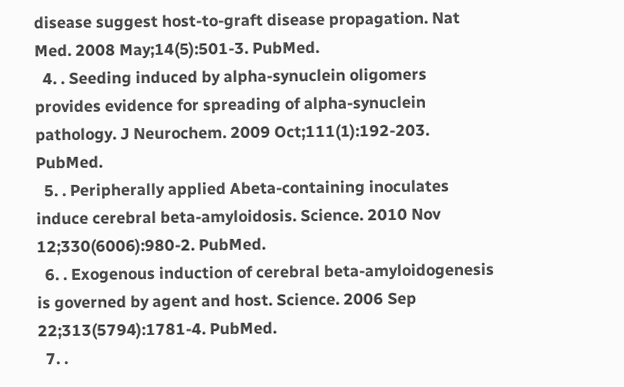disease suggest host-to-graft disease propagation. Nat Med. 2008 May;14(5):501-3. PubMed.
  4. . Seeding induced by alpha-synuclein oligomers provides evidence for spreading of alpha-synuclein pathology. J Neurochem. 2009 Oct;111(1):192-203. PubMed.
  5. . Peripherally applied Abeta-containing inoculates induce cerebral beta-amyloidosis. Science. 2010 Nov 12;330(6006):980-2. PubMed.
  6. . Exogenous induction of cerebral beta-amyloidogenesis is governed by agent and host. Science. 2006 Sep 22;313(5794):1781-4. PubMed.
  7. .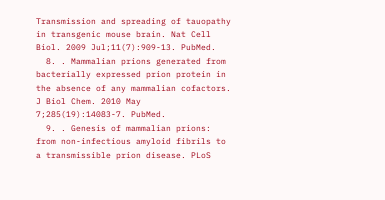Transmission and spreading of tauopathy in transgenic mouse brain. Nat Cell Biol. 2009 Jul;11(7):909-13. PubMed.
  8. . Mammalian prions generated from bacterially expressed prion protein in the absence of any mammalian cofactors. J Biol Chem. 2010 May 7;285(19):14083-7. PubMed.
  9. . Genesis of mammalian prions: from non-infectious amyloid fibrils to a transmissible prion disease. PLoS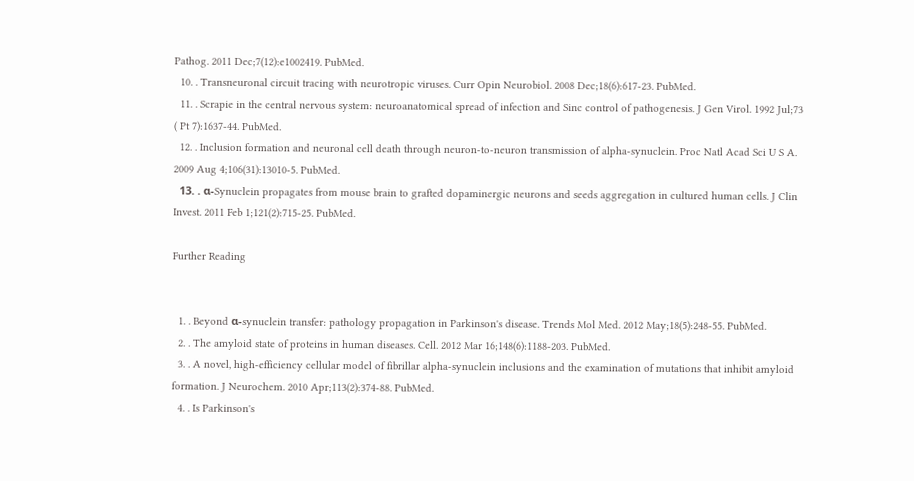Pathog. 2011 Dec;7(12):e1002419. PubMed.
  10. . Transneuronal circuit tracing with neurotropic viruses. Curr Opin Neurobiol. 2008 Dec;18(6):617-23. PubMed.
  11. . Scrapie in the central nervous system: neuroanatomical spread of infection and Sinc control of pathogenesis. J Gen Virol. 1992 Jul;73 ( Pt 7):1637-44. PubMed.
  12. . Inclusion formation and neuronal cell death through neuron-to-neuron transmission of alpha-synuclein. Proc Natl Acad Sci U S A. 2009 Aug 4;106(31):13010-5. PubMed.
  13. . α-Synuclein propagates from mouse brain to grafted dopaminergic neurons and seeds aggregation in cultured human cells. J Clin Invest. 2011 Feb 1;121(2):715-25. PubMed.

Further Reading


  1. . Beyond α-synuclein transfer: pathology propagation in Parkinson's disease. Trends Mol Med. 2012 May;18(5):248-55. PubMed.
  2. . The amyloid state of proteins in human diseases. Cell. 2012 Mar 16;148(6):1188-203. PubMed.
  3. . A novel, high-efficiency cellular model of fibrillar alpha-synuclein inclusions and the examination of mutations that inhibit amyloid formation. J Neurochem. 2010 Apr;113(2):374-88. PubMed.
  4. . Is Parkinson's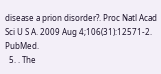disease a prion disorder?. Proc Natl Acad Sci U S A. 2009 Aug 4;106(31):12571-2. PubMed.
  5. . The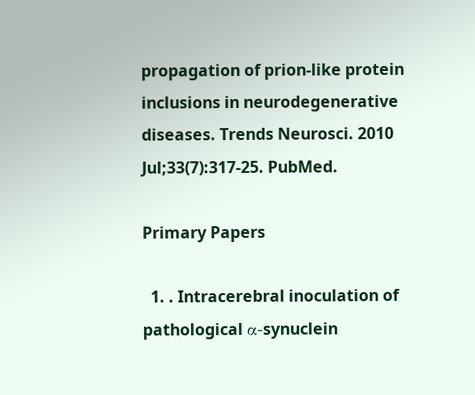propagation of prion-like protein inclusions in neurodegenerative diseases. Trends Neurosci. 2010 Jul;33(7):317-25. PubMed.

Primary Papers

  1. . Intracerebral inoculation of pathological α-synuclein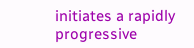initiates a rapidly progressive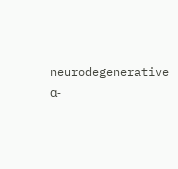neurodegenerative α-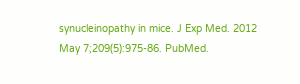synucleinopathy in mice. J Exp Med. 2012 May 7;209(5):975-86. PubMed.